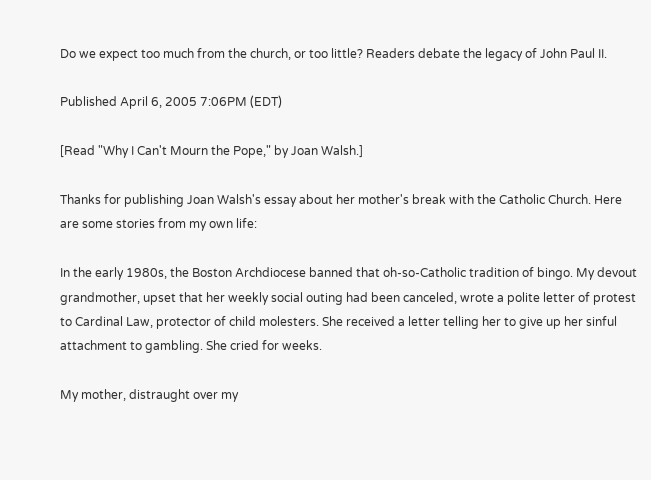Do we expect too much from the church, or too little? Readers debate the legacy of John Paul II.

Published April 6, 2005 7:06PM (EDT)

[Read "Why I Can't Mourn the Pope," by Joan Walsh.]

Thanks for publishing Joan Walsh's essay about her mother's break with the Catholic Church. Here are some stories from my own life:

In the early 1980s, the Boston Archdiocese banned that oh-so-Catholic tradition of bingo. My devout grandmother, upset that her weekly social outing had been canceled, wrote a polite letter of protest to Cardinal Law, protector of child molesters. She received a letter telling her to give up her sinful attachment to gambling. She cried for weeks.

My mother, distraught over my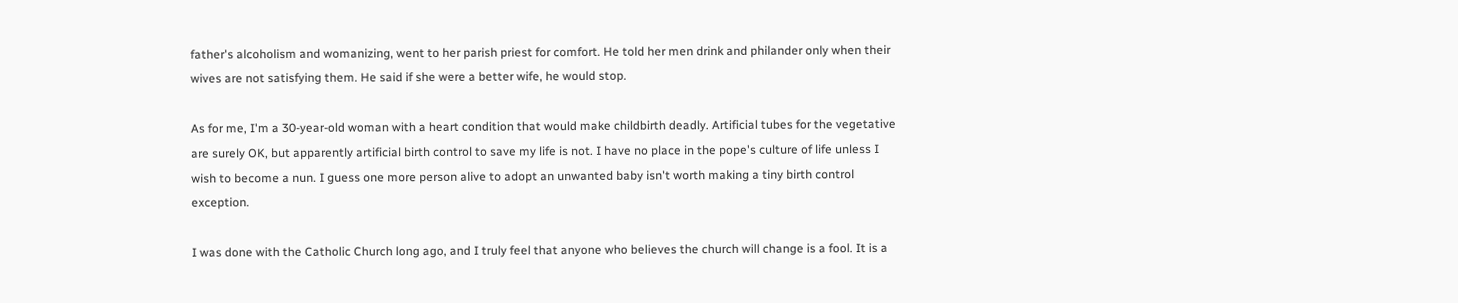father's alcoholism and womanizing, went to her parish priest for comfort. He told her men drink and philander only when their wives are not satisfying them. He said if she were a better wife, he would stop.

As for me, I'm a 30-year-old woman with a heart condition that would make childbirth deadly. Artificial tubes for the vegetative are surely OK, but apparently artificial birth control to save my life is not. I have no place in the pope's culture of life unless I wish to become a nun. I guess one more person alive to adopt an unwanted baby isn't worth making a tiny birth control exception.

I was done with the Catholic Church long ago, and I truly feel that anyone who believes the church will change is a fool. It is a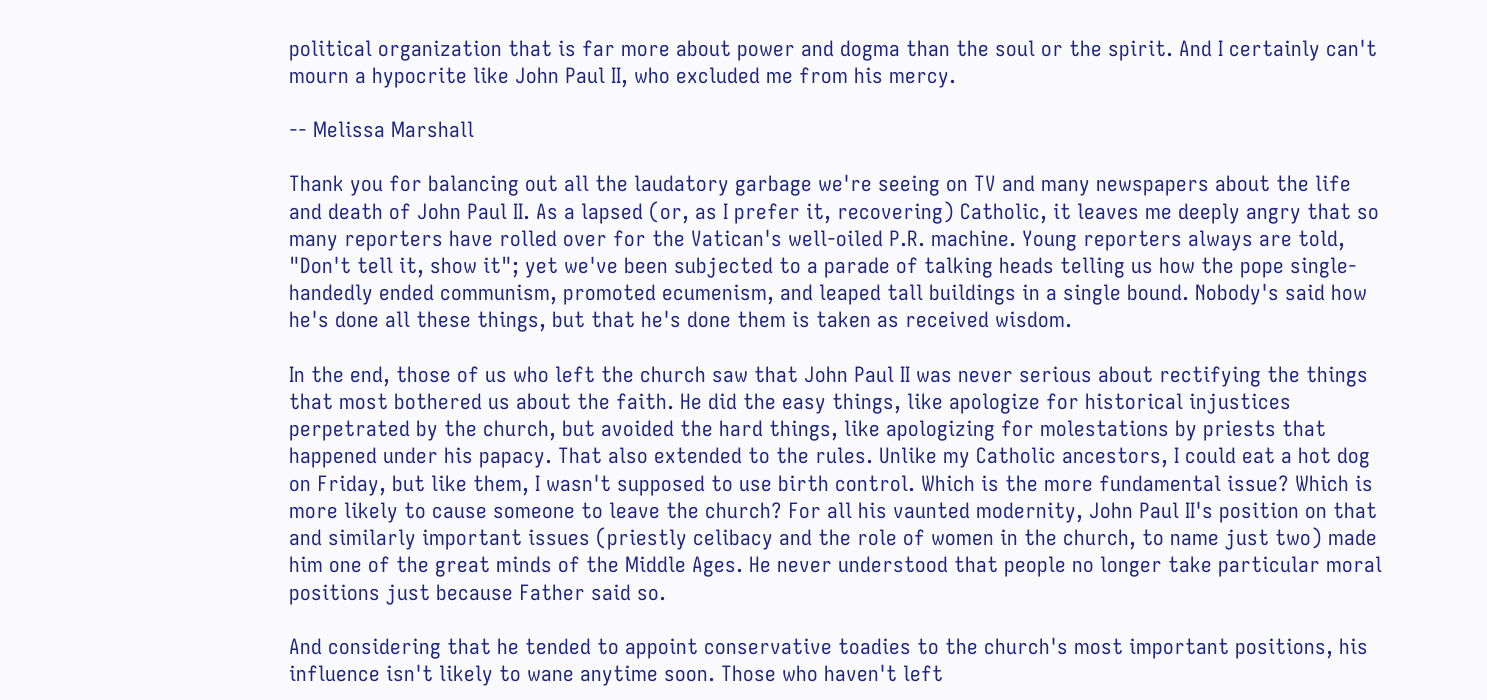political organization that is far more about power and dogma than the soul or the spirit. And I certainly can't mourn a hypocrite like John Paul II, who excluded me from his mercy.

-- Melissa Marshall

Thank you for balancing out all the laudatory garbage we're seeing on TV and many newspapers about the life and death of John Paul II. As a lapsed (or, as I prefer it, recovering) Catholic, it leaves me deeply angry that so many reporters have rolled over for the Vatican's well-oiled P.R. machine. Young reporters always are told, "Don't tell it, show it"; yet we've been subjected to a parade of talking heads telling us how the pope single-handedly ended communism, promoted ecumenism, and leaped tall buildings in a single bound. Nobody's said how he's done all these things, but that he's done them is taken as received wisdom.

In the end, those of us who left the church saw that John Paul II was never serious about rectifying the things that most bothered us about the faith. He did the easy things, like apologize for historical injustices perpetrated by the church, but avoided the hard things, like apologizing for molestations by priests that happened under his papacy. That also extended to the rules. Unlike my Catholic ancestors, I could eat a hot dog on Friday, but like them, I wasn't supposed to use birth control. Which is the more fundamental issue? Which is more likely to cause someone to leave the church? For all his vaunted modernity, John Paul II's position on that and similarly important issues (priestly celibacy and the role of women in the church, to name just two) made him one of the great minds of the Middle Ages. He never understood that people no longer take particular moral positions just because Father said so.

And considering that he tended to appoint conservative toadies to the church's most important positions, his influence isn't likely to wane anytime soon. Those who haven't left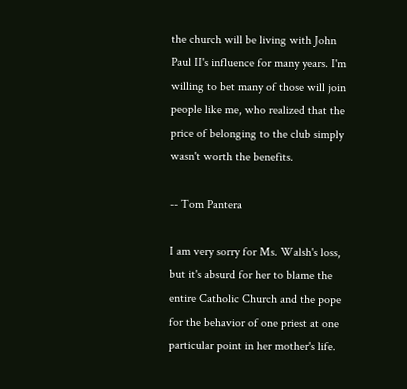the church will be living with John Paul II's influence for many years. I'm willing to bet many of those will join people like me, who realized that the price of belonging to the club simply wasn't worth the benefits.

-- Tom Pantera

I am very sorry for Ms. Walsh's loss, but it's absurd for her to blame the entire Catholic Church and the pope for the behavior of one priest at one particular point in her mother's life.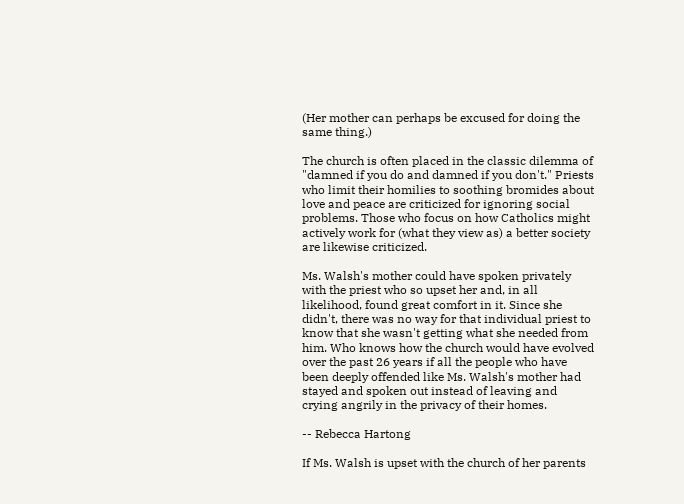(Her mother can perhaps be excused for doing the same thing.)

The church is often placed in the classic dilemma of "damned if you do and damned if you don't." Priests who limit their homilies to soothing bromides about love and peace are criticized for ignoring social problems. Those who focus on how Catholics might actively work for (what they view as) a better society are likewise criticized.

Ms. Walsh's mother could have spoken privately with the priest who so upset her and, in all likelihood, found great comfort in it. Since she didn't, there was no way for that individual priest to know that she wasn't getting what she needed from him. Who knows how the church would have evolved over the past 26 years if all the people who have been deeply offended like Ms. Walsh's mother had stayed and spoken out instead of leaving and crying angrily in the privacy of their homes.

-- Rebecca Hartong

If Ms. Walsh is upset with the church of her parents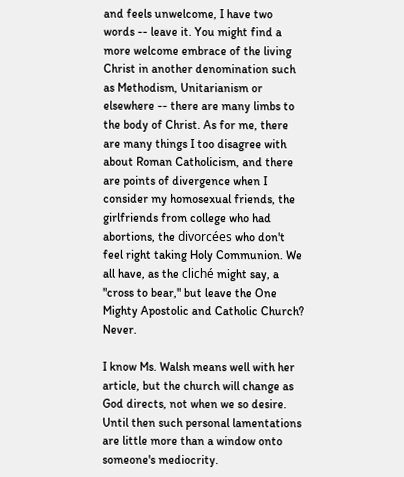and feels unwelcome, I have two words -- leave it. You might find a more welcome embrace of the living Christ in another denomination such as Methodism, Unitarianism or elsewhere -- there are many limbs to the body of Christ. As for me, there are many things I too disagree with about Roman Catholicism, and there are points of divergence when I consider my homosexual friends, the girlfriends from college who had abortions, the divorcées who don't feel right taking Holy Communion. We all have, as the cliché might say, a "cross to bear," but leave the One Mighty Apostolic and Catholic Church? Never.

I know Ms. Walsh means well with her article, but the church will change as God directs, not when we so desire. Until then such personal lamentations are little more than a window onto someone's mediocrity.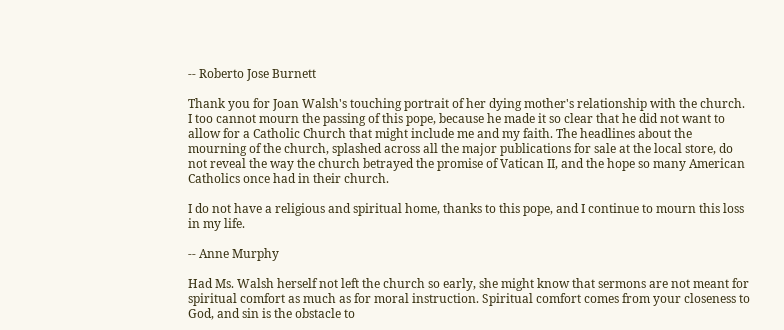-- Roberto Jose Burnett

Thank you for Joan Walsh's touching portrait of her dying mother's relationship with the church. I too cannot mourn the passing of this pope, because he made it so clear that he did not want to allow for a Catholic Church that might include me and my faith. The headlines about the mourning of the church, splashed across all the major publications for sale at the local store, do not reveal the way the church betrayed the promise of Vatican II, and the hope so many American Catholics once had in their church.

I do not have a religious and spiritual home, thanks to this pope, and I continue to mourn this loss in my life.

-- Anne Murphy

Had Ms. Walsh herself not left the church so early, she might know that sermons are not meant for spiritual comfort as much as for moral instruction. Spiritual comfort comes from your closeness to God, and sin is the obstacle to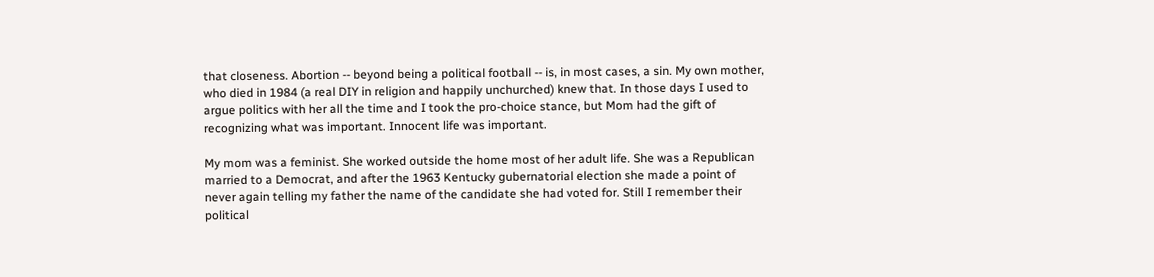that closeness. Abortion -- beyond being a political football -- is, in most cases, a sin. My own mother, who died in 1984 (a real DIY in religion and happily unchurched) knew that. In those days I used to argue politics with her all the time and I took the pro-choice stance, but Mom had the gift of recognizing what was important. Innocent life was important.

My mom was a feminist. She worked outside the home most of her adult life. She was a Republican married to a Democrat, and after the 1963 Kentucky gubernatorial election she made a point of never again telling my father the name of the candidate she had voted for. Still I remember their political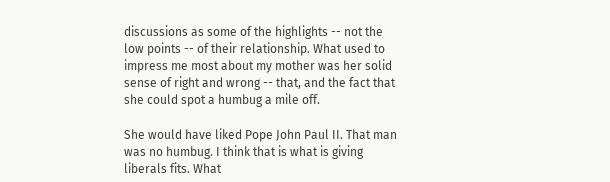discussions as some of the highlights -- not the low points -- of their relationship. What used to impress me most about my mother was her solid sense of right and wrong -- that, and the fact that she could spot a humbug a mile off.

She would have liked Pope John Paul II. That man was no humbug. I think that is what is giving liberals fits. What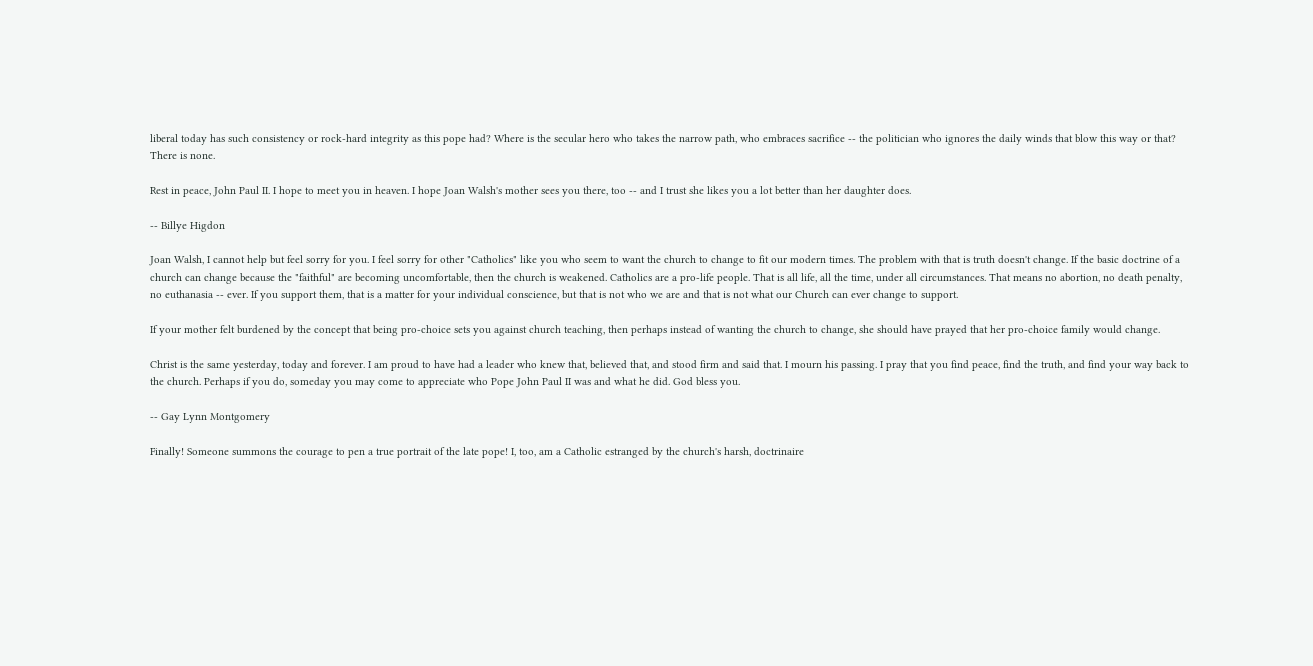liberal today has such consistency or rock-hard integrity as this pope had? Where is the secular hero who takes the narrow path, who embraces sacrifice -- the politician who ignores the daily winds that blow this way or that? There is none.

Rest in peace, John Paul II. I hope to meet you in heaven. I hope Joan Walsh's mother sees you there, too -- and I trust she likes you a lot better than her daughter does.

-- Billye Higdon

Joan Walsh, I cannot help but feel sorry for you. I feel sorry for other "Catholics" like you who seem to want the church to change to fit our modern times. The problem with that is truth doesn't change. If the basic doctrine of a church can change because the "faithful" are becoming uncomfortable, then the church is weakened. Catholics are a pro-life people. That is all life, all the time, under all circumstances. That means no abortion, no death penalty, no euthanasia -- ever. If you support them, that is a matter for your individual conscience, but that is not who we are and that is not what our Church can ever change to support.

If your mother felt burdened by the concept that being pro-choice sets you against church teaching, then perhaps instead of wanting the church to change, she should have prayed that her pro-choice family would change.

Christ is the same yesterday, today and forever. I am proud to have had a leader who knew that, believed that, and stood firm and said that. I mourn his passing. I pray that you find peace, find the truth, and find your way back to the church. Perhaps if you do, someday you may come to appreciate who Pope John Paul II was and what he did. God bless you.

-- Gay Lynn Montgomery

Finally! Someone summons the courage to pen a true portrait of the late pope! I, too, am a Catholic estranged by the church's harsh, doctrinaire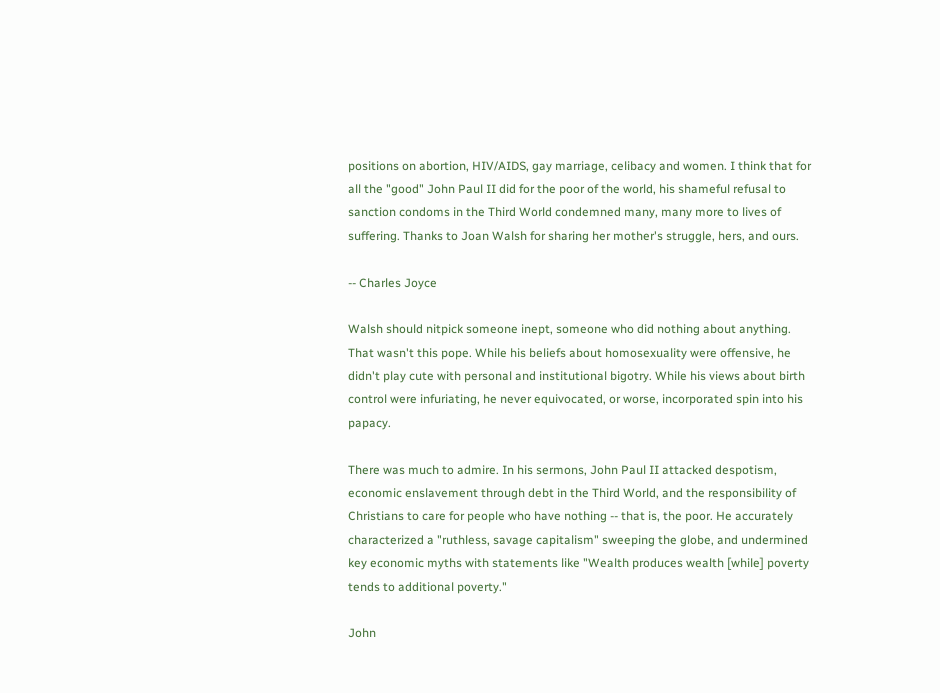positions on abortion, HIV/AIDS, gay marriage, celibacy and women. I think that for all the "good" John Paul II did for the poor of the world, his shameful refusal to sanction condoms in the Third World condemned many, many more to lives of suffering. Thanks to Joan Walsh for sharing her mother's struggle, hers, and ours.

-- Charles Joyce

Walsh should nitpick someone inept, someone who did nothing about anything. That wasn't this pope. While his beliefs about homosexuality were offensive, he didn't play cute with personal and institutional bigotry. While his views about birth control were infuriating, he never equivocated, or worse, incorporated spin into his papacy.

There was much to admire. In his sermons, John Paul II attacked despotism, economic enslavement through debt in the Third World, and the responsibility of Christians to care for people who have nothing -- that is, the poor. He accurately characterized a "ruthless, savage capitalism" sweeping the globe, and undermined key economic myths with statements like "Wealth produces wealth [while] poverty tends to additional poverty."

John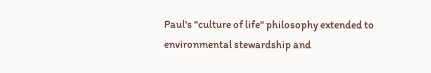Paul's "culture of life" philosophy extended to environmental stewardship and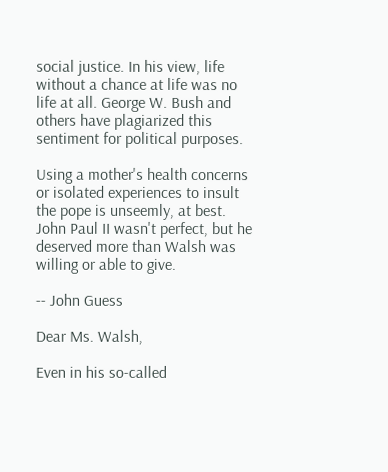social justice. In his view, life without a chance at life was no life at all. George W. Bush and others have plagiarized this sentiment for political purposes.

Using a mother's health concerns or isolated experiences to insult the pope is unseemly, at best. John Paul II wasn't perfect, but he deserved more than Walsh was willing or able to give.

-- John Guess

Dear Ms. Walsh,

Even in his so-called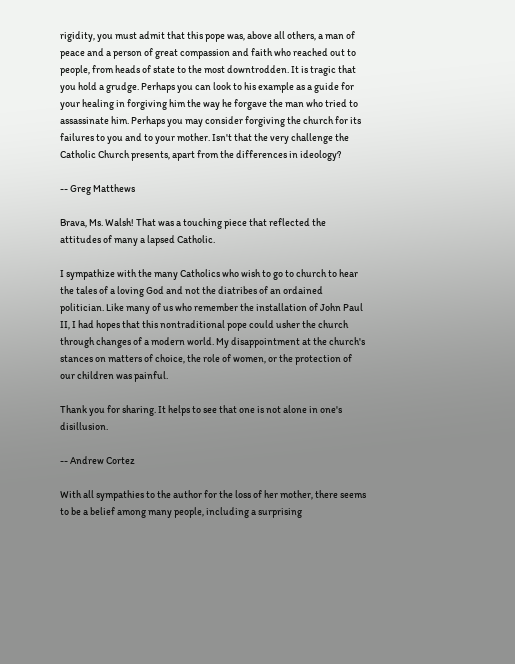rigidity, you must admit that this pope was, above all others, a man of peace and a person of great compassion and faith who reached out to people, from heads of state to the most downtrodden. It is tragic that you hold a grudge. Perhaps you can look to his example as a guide for your healing in forgiving him the way he forgave the man who tried to assassinate him. Perhaps you may consider forgiving the church for its failures to you and to your mother. Isn't that the very challenge the Catholic Church presents, apart from the differences in ideology?

-- Greg Matthews

Brava, Ms. Walsh! That was a touching piece that reflected the attitudes of many a lapsed Catholic.

I sympathize with the many Catholics who wish to go to church to hear the tales of a loving God and not the diatribes of an ordained politician. Like many of us who remember the installation of John Paul II, I had hopes that this nontraditional pope could usher the church through changes of a modern world. My disappointment at the church's stances on matters of choice, the role of women, or the protection of our children was painful.

Thank you for sharing. It helps to see that one is not alone in one's disillusion.

-- Andrew Cortez

With all sympathies to the author for the loss of her mother, there seems to be a belief among many people, including a surprising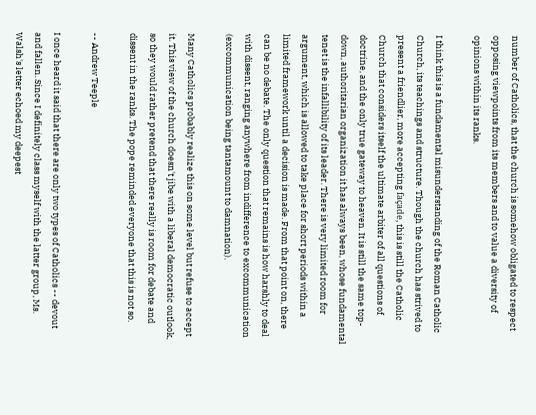number of Catholics, that the church is somehow obligated to respect opposing viewpoints from its members and to value a diversity of opinions within its ranks.

I think this is a fundamental misunderstanding of the Roman Catholic Church, its teachings and structure. Though the church has strived to present a friendlier, more accepting façade, this is still the Catholic Church that considers itself the ultimate arbiter of all questions of doctrine, and the only true gateway to heaven. It is still the same top-down, authoritarian organization it has always been, whose fundamental tenet is the infallibility of its leader. There is very limited room for argument, which is allowed to take place for short periods within a limited framework until a decision is made. From that point on, there can be no debate. The only question that remains is how harshly to deal with dissent, ranging anywhere from indifference to excommunication (excommunication being tantamount to damnation).

Many Catholics probably realize this on some level but refuse to accept it. This view of the church doesn't jibe with a liberal democratic outlook, so they would rather pretend that there really is room for debate and dissent in the ranks. The pope reminded everyone that this is not so.

-- Andrew Teeple

I once heard it said that there are only two types of Catholics -- devout and fallen. Since I definitely class myself with the latter group, Ms. Walsh's letter echoed my deepest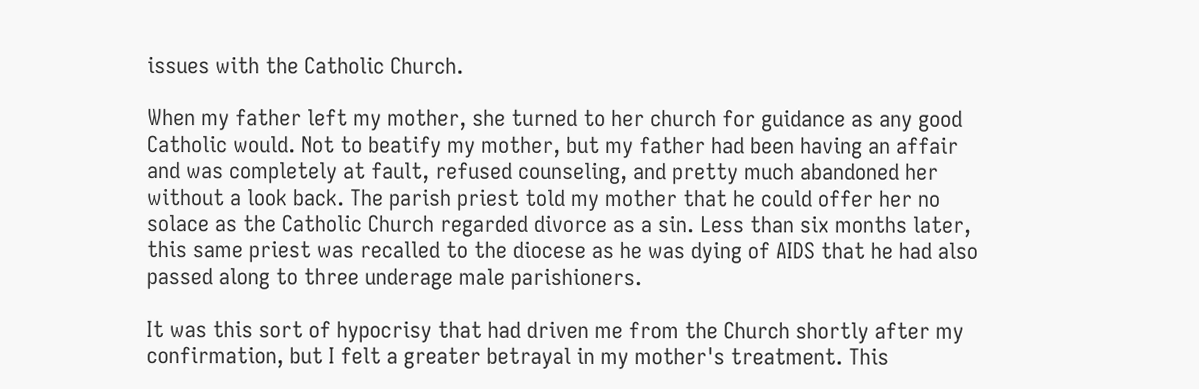issues with the Catholic Church.

When my father left my mother, she turned to her church for guidance as any good Catholic would. Not to beatify my mother, but my father had been having an affair and was completely at fault, refused counseling, and pretty much abandoned her without a look back. The parish priest told my mother that he could offer her no solace as the Catholic Church regarded divorce as a sin. Less than six months later, this same priest was recalled to the diocese as he was dying of AIDS that he had also passed along to three underage male parishioners.

It was this sort of hypocrisy that had driven me from the Church shortly after my confirmation, but I felt a greater betrayal in my mother's treatment. This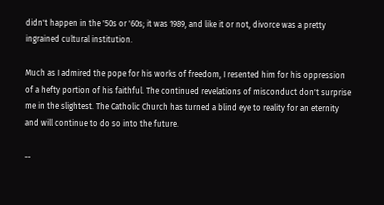didn't happen in the '50s or '60s; it was 1989, and like it or not, divorce was a pretty ingrained cultural institution.

Much as I admired the pope for his works of freedom, I resented him for his oppression of a hefty portion of his faithful. The continued revelations of misconduct don't surprise me in the slightest. The Catholic Church has turned a blind eye to reality for an eternity and will continue to do so into the future.

--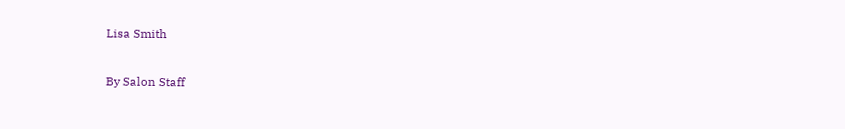Lisa Smith

By Salon Staff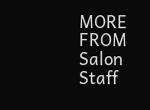MORE FROM Salon Staff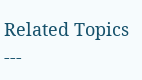Related Topics ---